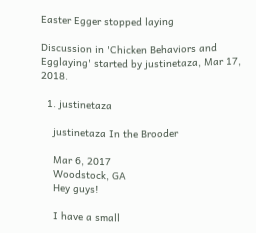Easter Egger stopped laying

Discussion in 'Chicken Behaviors and Egglaying' started by justinetaza, Mar 17, 2018.

  1. justinetaza

    justinetaza In the Brooder

    Mar 6, 2017
    Woodstock, GA
    Hey guys!

    I have a small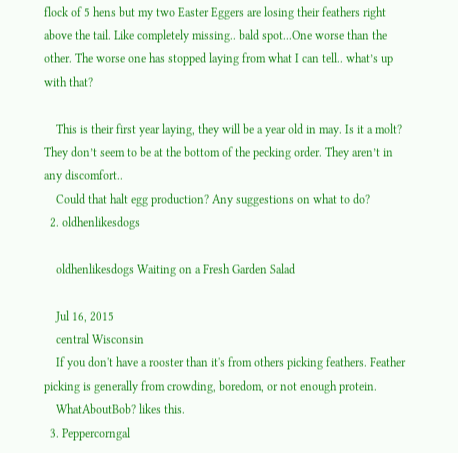flock of 5 hens but my two Easter Eggers are losing their feathers right above the tail. Like completely missing.. bald spot...One worse than the other. The worse one has stopped laying from what I can tell.. what’s up with that?

    This is their first year laying, they will be a year old in may. Is it a molt? They don’t seem to be at the bottom of the pecking order. They aren’t in any discomfort..
    Could that halt egg production? Any suggestions on what to do?
  2. oldhenlikesdogs

    oldhenlikesdogs Waiting on a Fresh Garden Salad

    Jul 16, 2015
    central Wisconsin
    If you don't have a rooster than it's from others picking feathers. Feather picking is generally from crowding, boredom, or not enough protein.
    WhatAboutBob? likes this.
  3. Peppercorngal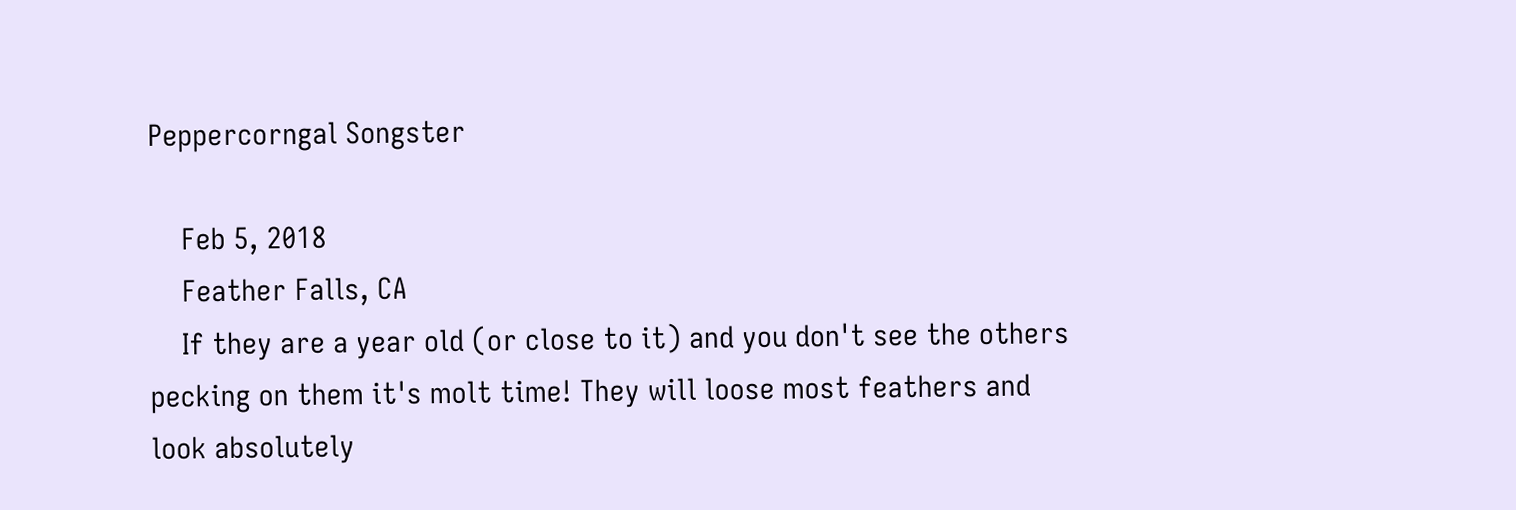Peppercorngal Songster

    Feb 5, 2018
    Feather Falls, CA
    If they are a year old (or close to it) and you don't see the others pecking on them it's molt time! They will loose most feathers and look absolutely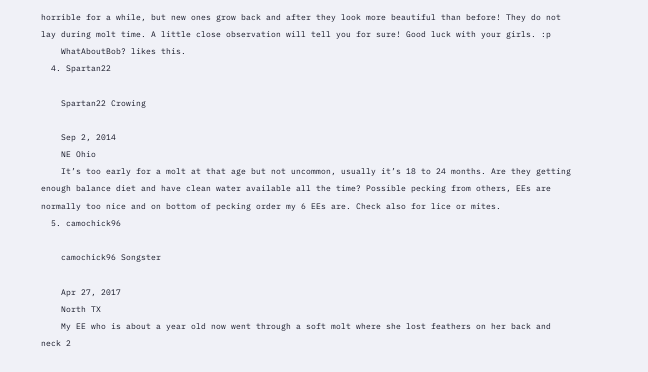horrible for a while, but new ones grow back and after they look more beautiful than before! They do not lay during molt time. A little close observation will tell you for sure! Good luck with your girls. :p
    WhatAboutBob? likes this.
  4. Spartan22

    Spartan22 Crowing

    Sep 2, 2014
    NE Ohio
    It’s too early for a molt at that age but not uncommon, usually it’s 18 to 24 months. Are they getting enough balance diet and have clean water available all the time? Possible pecking from others, EEs are normally too nice and on bottom of pecking order my 6 EEs are. Check also for lice or mites.
  5. camochick96

    camochick96 Songster

    Apr 27, 2017
    North TX
    My EE who is about a year old now went through a soft molt where she lost feathers on her back and neck 2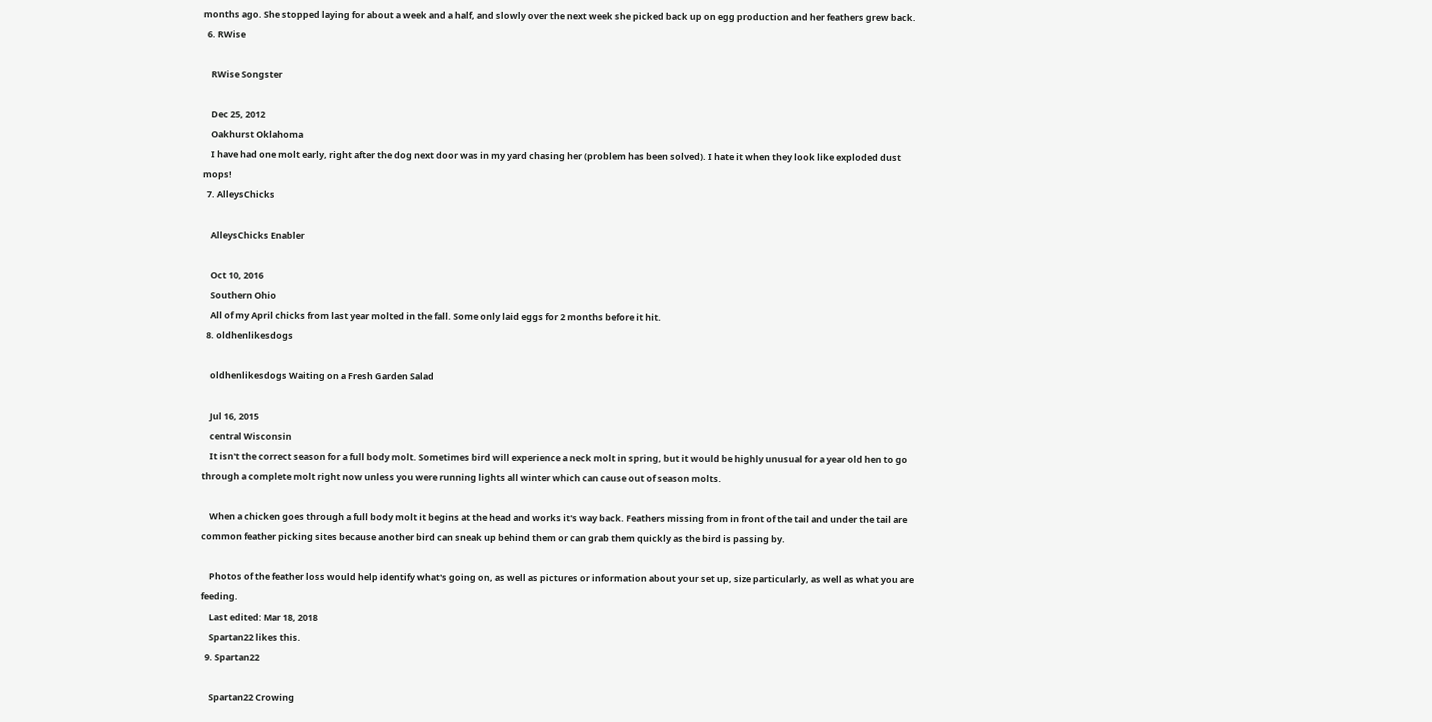months ago. She stopped laying for about a week and a half, and slowly over the next week she picked back up on egg production and her feathers grew back.
  6. RWise

    RWise Songster

    Dec 25, 2012
    Oakhurst Oklahoma
    I have had one molt early, right after the dog next door was in my yard chasing her (problem has been solved). I hate it when they look like exploded dust mops!
  7. AlleysChicks

    AlleysChicks Enabler

    Oct 10, 2016
    Southern Ohio
    All of my April chicks from last year molted in the fall. Some only laid eggs for 2 months before it hit.
  8. oldhenlikesdogs

    oldhenlikesdogs Waiting on a Fresh Garden Salad

    Jul 16, 2015
    central Wisconsin
    It isn't the correct season for a full body molt. Sometimes bird will experience a neck molt in spring, but it would be highly unusual for a year old hen to go through a complete molt right now unless you were running lights all winter which can cause out of season molts.

    When a chicken goes through a full body molt it begins at the head and works it's way back. Feathers missing from in front of the tail and under the tail are common feather picking sites because another bird can sneak up behind them or can grab them quickly as the bird is passing by.

    Photos of the feather loss would help identify what's going on, as well as pictures or information about your set up, size particularly, as well as what you are feeding.
    Last edited: Mar 18, 2018
    Spartan22 likes this.
  9. Spartan22

    Spartan22 Crowing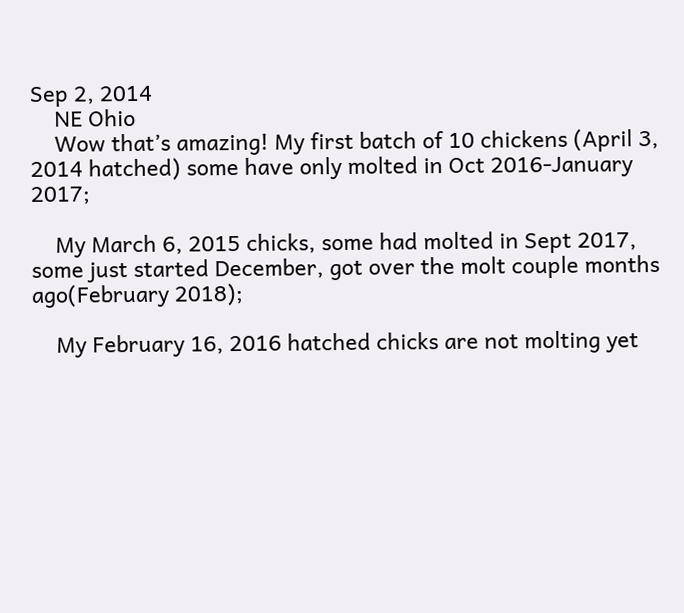Sep 2, 2014
    NE Ohio
    Wow that’s amazing! My first batch of 10 chickens (April 3, 2014 hatched) some have only molted in Oct 2016-January 2017;

    My March 6, 2015 chicks, some had molted in Sept 2017, some just started December, got over the molt couple months ago(February 2018);

    My February 16, 2016 hatched chicks are not molting yet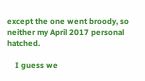except the one went broody, so neither my April 2017 personal hatched.

    I guess we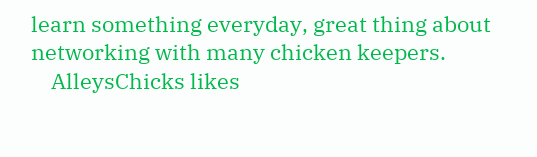learn something everyday, great thing about networking with many chicken keepers.
    AlleysChicks likes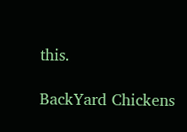this.

BackYard Chickens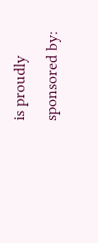is proudly sponsored by: